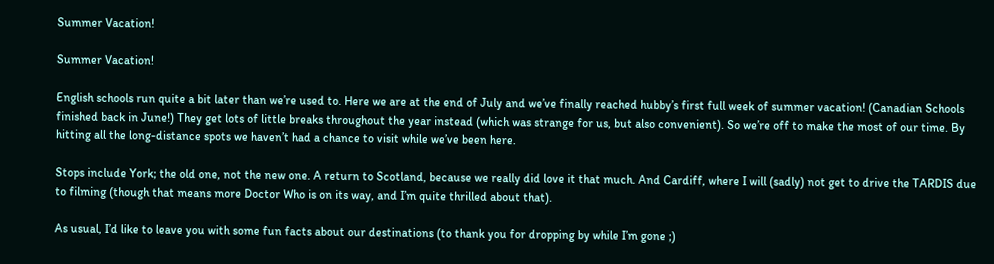Summer Vacation!

Summer Vacation!

English schools run quite a bit later than we’re used to. Here we are at the end of July and we’ve finally reached hubby’s first full week of summer vacation! (Canadian Schools finished back in June!) They get lots of little breaks throughout the year instead (which was strange for us, but also convenient). So we’re off to make the most of our time. By hitting all the long-distance spots we haven’t had a chance to visit while we’ve been here.

Stops include York; the old one, not the new one. A return to Scotland, because we really did love it that much. And Cardiff, where I will (sadly) not get to drive the TARDIS due to filming (though that means more Doctor Who is on its way, and I’m quite thrilled about that).

As usual, I’d like to leave you with some fun facts about our destinations (to thank you for dropping by while I’m gone ;)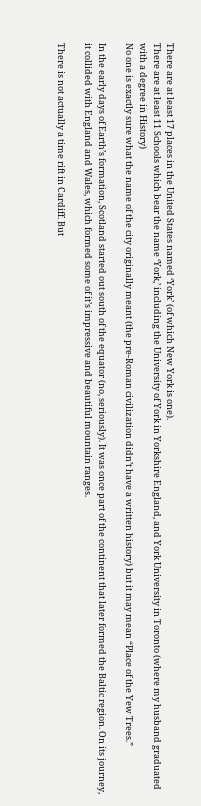There are at least 17 places in the United States named ‘York’ (of which New York is one).
There are at least 11 Schools which bear the name ‘York,’ including the University of York in Yorkshire England, and York University in Toronto (where my husband graduated with a degree in History)
No one is exactly sure what the name of the city originally meant (the pre-Roman civilization didn’t have a written history) but it may mean “Place of the Yew Trees.”

In the early days of Earth’s formation, Scotland started out south of the equator (no, seriously). It was once part of the continent that later formed the Baltic region. On its journey, it collided with England and Wales, which formed some of it’s impressive and beautiful mountain ranges.

There is not actually a time rift in Cardiff. But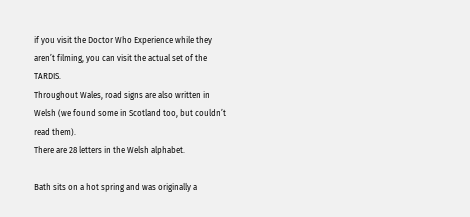if you visit the Doctor Who Experience while they aren’t filming, you can visit the actual set of the TARDIS.
Throughout Wales, road signs are also written in Welsh (we found some in Scotland too, but couldn’t read them).
There are 28 letters in the Welsh alphabet.

Bath sits on a hot spring and was originally a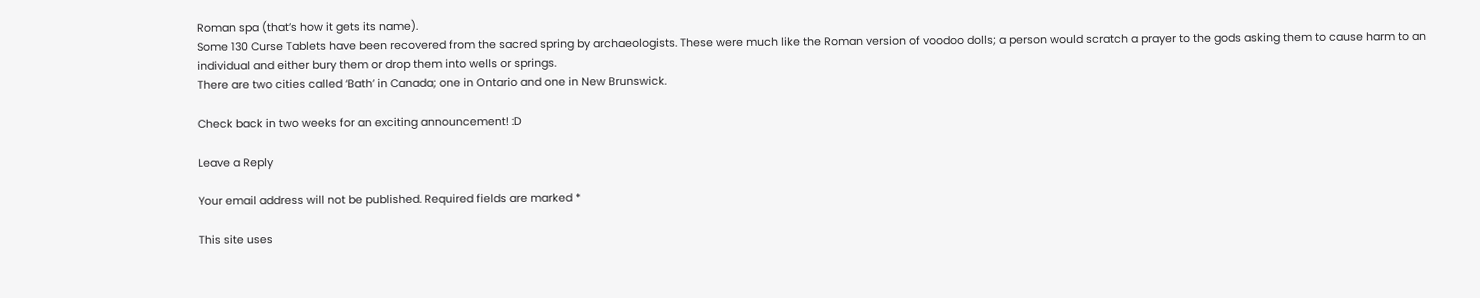Roman spa (that’s how it gets its name).
Some 130 Curse Tablets have been recovered from the sacred spring by archaeologists. These were much like the Roman version of voodoo dolls; a person would scratch a prayer to the gods asking them to cause harm to an individual and either bury them or drop them into wells or springs.
There are two cities called ‘Bath’ in Canada; one in Ontario and one in New Brunswick.

Check back in two weeks for an exciting announcement! :D

Leave a Reply

Your email address will not be published. Required fields are marked *

This site uses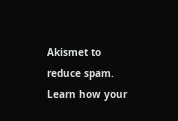Akismet to reduce spam. Learn how your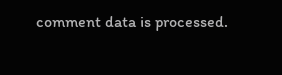comment data is processed.